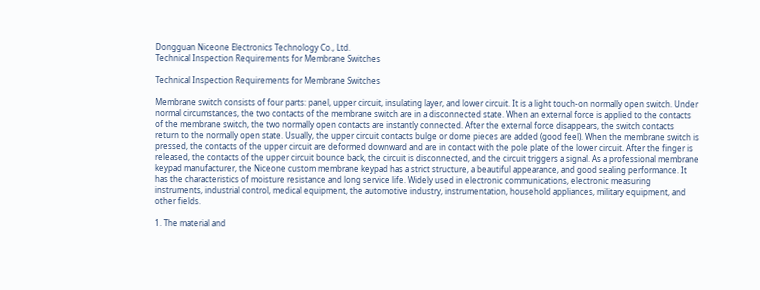Dongguan Niceone Electronics Technology Co., Ltd.
Technical Inspection Requirements for Membrane Switches

Technical Inspection Requirements for Membrane Switches

Membrane switch consists of four parts: panel, upper circuit, insulating layer, and lower circuit. It is a light touch-on normally open switch. Under normal circumstances, the two contacts of the membrane switch are in a disconnected state. When an external force is applied to the contacts of the membrane switch, the two normally open contacts are instantly connected. After the external force disappears, the switch contacts return to the normally open state. Usually, the upper circuit contacts bulge or dome pieces are added (good feel). When the membrane switch is pressed, the contacts of the upper circuit are deformed downward and are in contact with the pole plate of the lower circuit. After the finger is released, the contacts of the upper circuit bounce back, the circuit is disconnected, and the circuit triggers a signal. As a professional membrane keypad manufacturer, the Niceone custom membrane keypad has a strict structure, a beautiful appearance, and good sealing performance. It has the characteristics of moisture resistance and long service life. Widely used in electronic communications, electronic measuring instruments, industrial control, medical equipment, the automotive industry, instrumentation, household appliances, military equipment, and other fields.

1. The material and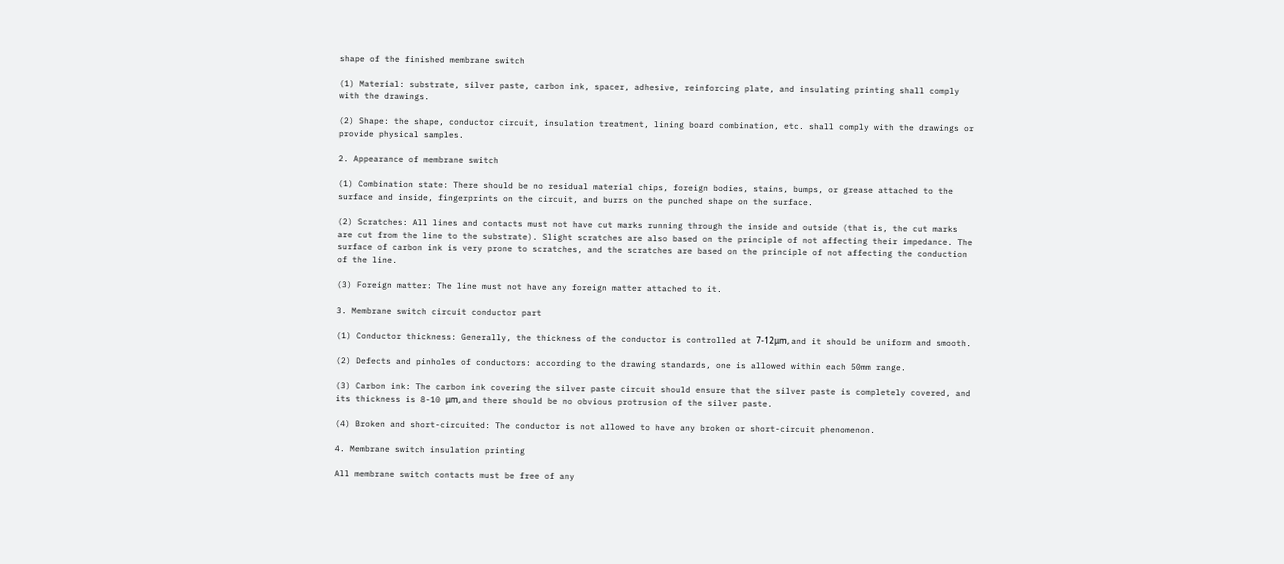shape of the finished membrane switch

(1) Material: substrate, silver paste, carbon ink, spacer, adhesive, reinforcing plate, and insulating printing shall comply with the drawings.

(2) Shape: the shape, conductor circuit, insulation treatment, lining board combination, etc. shall comply with the drawings or provide physical samples.

2. Appearance of membrane switch

(1) Combination state: There should be no residual material chips, foreign bodies, stains, bumps, or grease attached to the surface and inside, fingerprints on the circuit, and burrs on the punched shape on the surface.

(2) Scratches: All lines and contacts must not have cut marks running through the inside and outside (that is, the cut marks are cut from the line to the substrate). Slight scratches are also based on the principle of not affecting their impedance. The surface of carbon ink is very prone to scratches, and the scratches are based on the principle of not affecting the conduction of the line.

(3) Foreign matter: The line must not have any foreign matter attached to it.

3. Membrane switch circuit conductor part

(1) Conductor thickness: Generally, the thickness of the conductor is controlled at 7-12μm, and it should be uniform and smooth.

(2) Defects and pinholes of conductors: according to the drawing standards, one is allowed within each 50mm range.

(3) Carbon ink: The carbon ink covering the silver paste circuit should ensure that the silver paste is completely covered, and its thickness is 8-10 μm, and there should be no obvious protrusion of the silver paste.

(4) Broken and short-circuited: The conductor is not allowed to have any broken or short-circuit phenomenon.

4. Membrane switch insulation printing

All membrane switch contacts must be free of any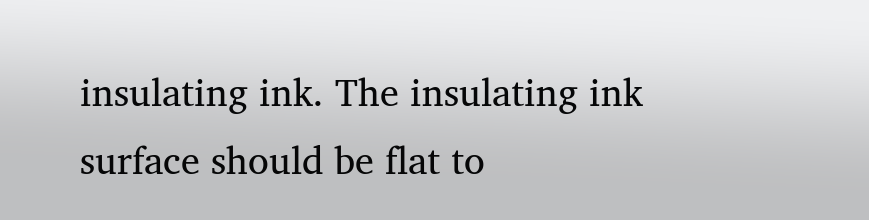insulating ink. The insulating ink surface should be flat to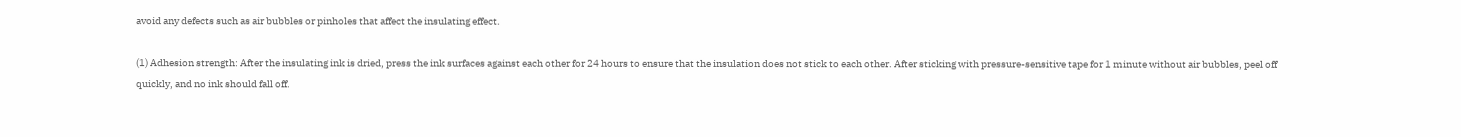avoid any defects such as air bubbles or pinholes that affect the insulating effect.

(1) Adhesion strength: After the insulating ink is dried, press the ink surfaces against each other for 24 hours to ensure that the insulation does not stick to each other. After sticking with pressure-sensitive tape for 1 minute without air bubbles, peel off quickly, and no ink should fall off.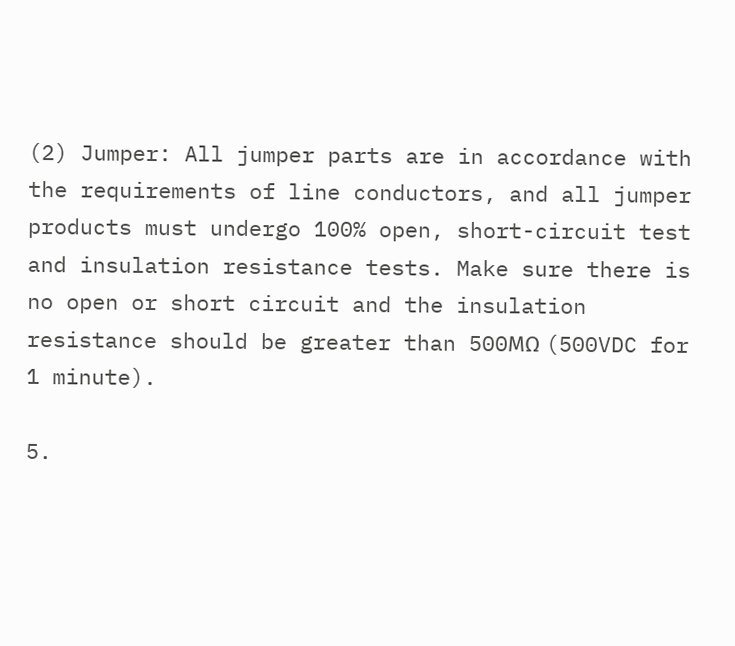(2) Jumper: All jumper parts are in accordance with the requirements of line conductors, and all jumper products must undergo 100% open, short-circuit test and insulation resistance tests. Make sure there is no open or short circuit and the insulation resistance should be greater than 500MΩ (500VDC for 1 minute).

5.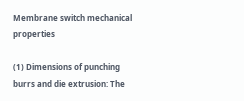Membrane switch mechanical properties

(1) Dimensions of punching burrs and die extrusion: The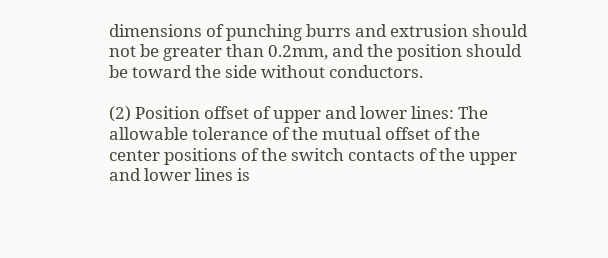dimensions of punching burrs and extrusion should not be greater than 0.2mm, and the position should be toward the side without conductors.

(2) Position offset of upper and lower lines: The allowable tolerance of the mutual offset of the center positions of the switch contacts of the upper and lower lines is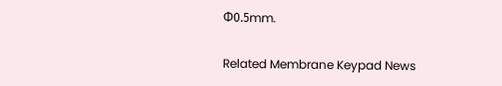Ф0.5mm.

Related Membrane Keypad News